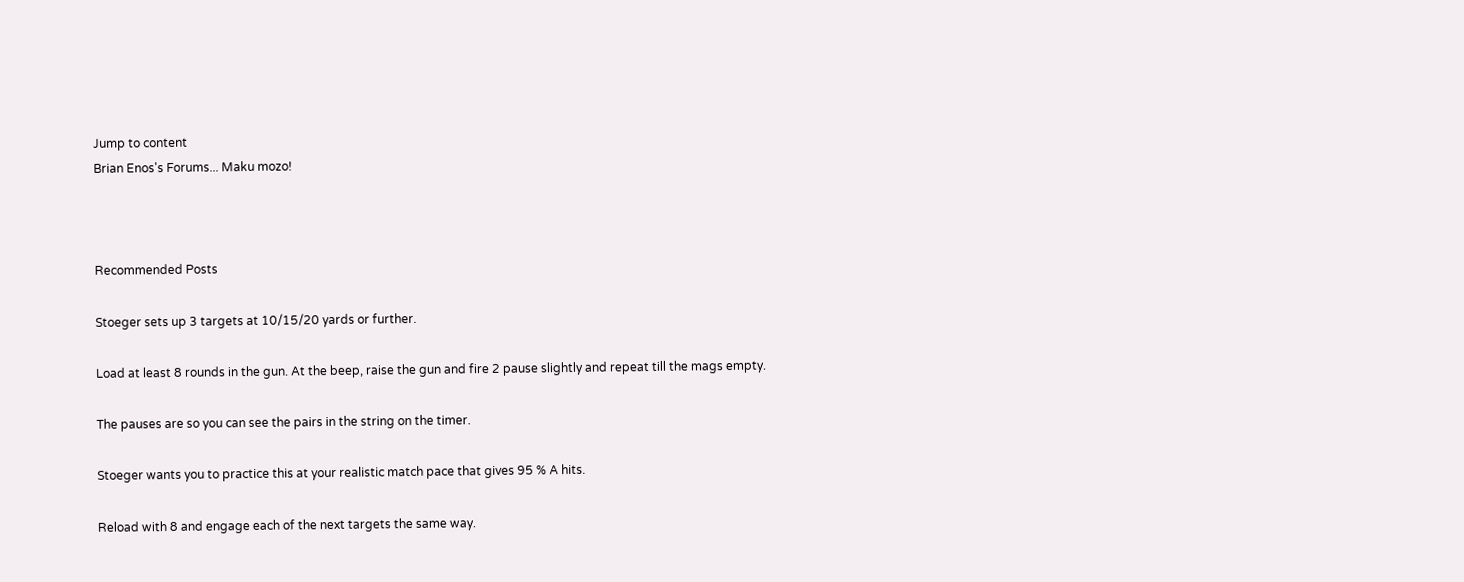Jump to content
Brian Enos's Forums... Maku mozo!



Recommended Posts

Stoeger sets up 3 targets at 10/15/20 yards or further.

Load at least 8 rounds in the gun. At the beep, raise the gun and fire 2 pause slightly and repeat till the mags empty.

The pauses are so you can see the pairs in the string on the timer.

Stoeger wants you to practice this at your realistic match pace that gives 95 % A hits.

Reload with 8 and engage each of the next targets the same way.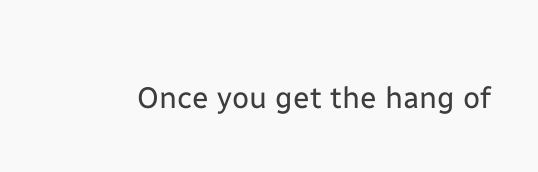Once you get the hang of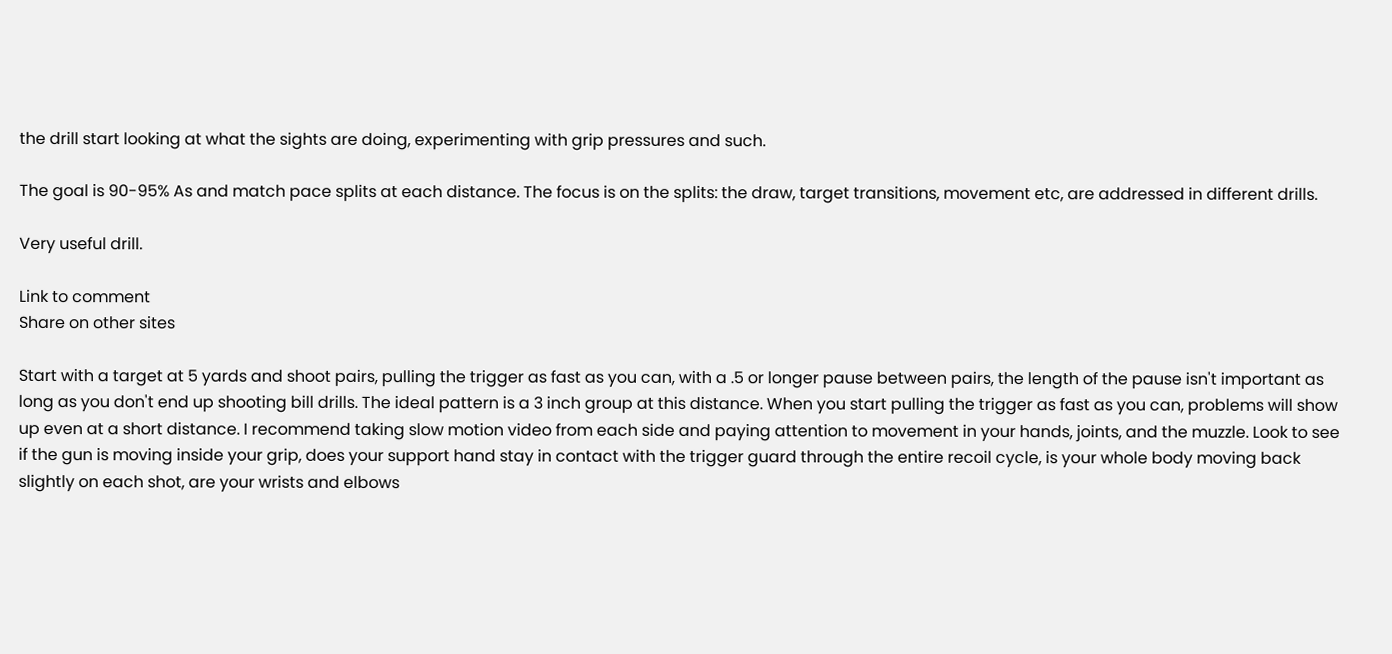the drill start looking at what the sights are doing, experimenting with grip pressures and such.

The goal is 90-95% As and match pace splits at each distance. The focus is on the splits: the draw, target transitions, movement etc, are addressed in different drills.

Very useful drill.

Link to comment
Share on other sites

Start with a target at 5 yards and shoot pairs, pulling the trigger as fast as you can, with a .5 or longer pause between pairs, the length of the pause isn't important as long as you don't end up shooting bill drills. The ideal pattern is a 3 inch group at this distance. When you start pulling the trigger as fast as you can, problems will show up even at a short distance. I recommend taking slow motion video from each side and paying attention to movement in your hands, joints, and the muzzle. Look to see if the gun is moving inside your grip, does your support hand stay in contact with the trigger guard through the entire recoil cycle, is your whole body moving back slightly on each shot, are your wrists and elbows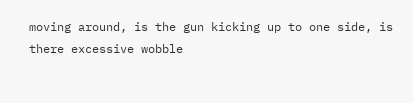moving around, is the gun kicking up to one side, is there excessive wobble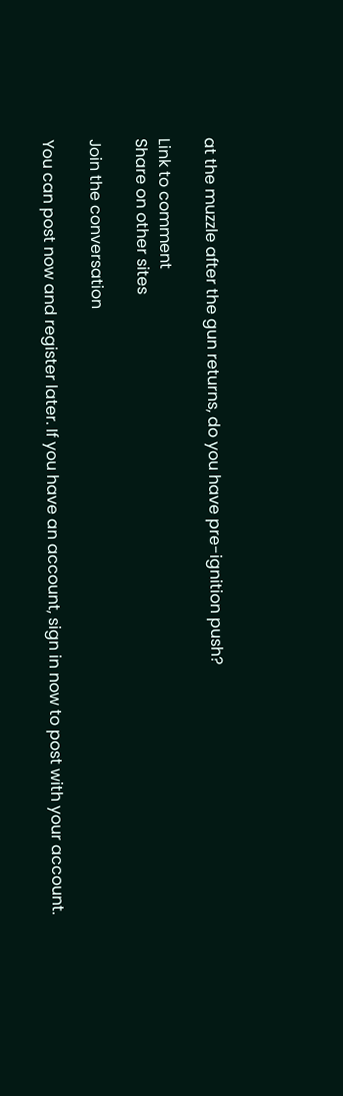at the muzzle after the gun returns, do you have pre-ignition push?

Link to comment
Share on other sites

Join the conversation

You can post now and register later. If you have an account, sign in now to post with your account.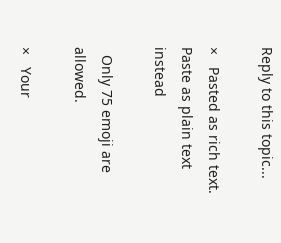Reply to this topic...

×   Pasted as rich text.   Paste as plain text instead

  Only 75 emoji are allowed.

×   Your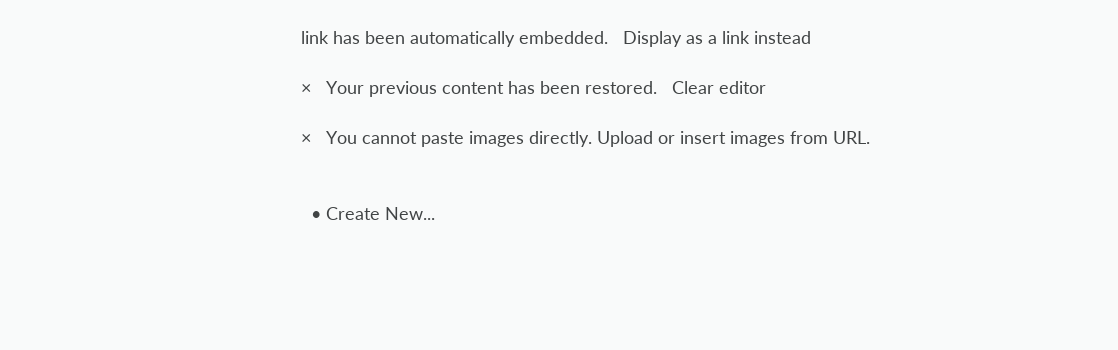link has been automatically embedded.   Display as a link instead

×   Your previous content has been restored.   Clear editor

×   You cannot paste images directly. Upload or insert images from URL.


  • Create New...